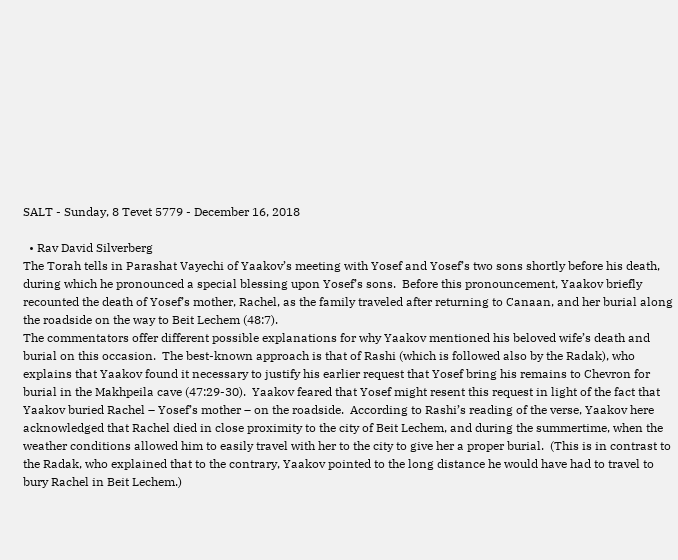SALT - Sunday, 8 Tevet 5779 - December 16, 2018

  • Rav David Silverberg
The Torah tells in Parashat Vayechi of Yaakov’s meeting with Yosef and Yosef’s two sons shortly before his death, during which he pronounced a special blessing upon Yosef’s sons.  Before this pronouncement, Yaakov briefly recounted the death of Yosef’s mother, Rachel, as the family traveled after returning to Canaan, and her burial along the roadside on the way to Beit Lechem (48:7).
The commentators offer different possible explanations for why Yaakov mentioned his beloved wife’s death and burial on this occasion.  The best-known approach is that of Rashi (which is followed also by the Radak), who explains that Yaakov found it necessary to justify his earlier request that Yosef bring his remains to Chevron for burial in the Makhpeila cave (47:29-30).  Yaakov feared that Yosef might resent this request in light of the fact that Yaakov buried Rachel – Yosef’s mother – on the roadside.  According to Rashi’s reading of the verse, Yaakov here acknowledged that Rachel died in close proximity to the city of Beit Lechem, and during the summertime, when the weather conditions allowed him to easily travel with her to the city to give her a proper burial.  (This is in contrast to the Radak, who explained that to the contrary, Yaakov pointed to the long distance he would have had to travel to bury Rachel in Beit Lechem.)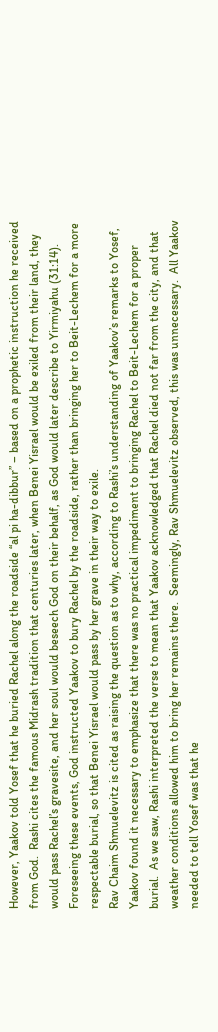However, Yaakov told Yosef that he buried Rachel along the roadside “al pi ha-dibbur” – based on a prophetic instruction he received from God.  Rashi cites the famous Midrash tradition that centuries later, when Benei Yisrael would be exiled from their land, they would pass Rachel’s gravesite, and her soul would beseech God on their behalf, as God would later describe to Yirmiyahu (31:14).  Foreseeing these events, God instructed Yaakov to bury Rachel by the roadside, rather than bringing her to Beit-Lechem for a more respectable burial, so that Benei Yisrael would pass by her grave in their way to exile.
Rav Chaim Shmuelevitz is cited as raising the question as to why, according to Rashi’s understanding of Yaakov’s remarks to Yosef, Yaakov found it necessary to emphasize that there was no practical impediment to bringing Rachel to Beit-Lechem for a proper burial.  As we saw, Rashi interpreted the verse to mean that Yaakov acknowledged that Rachel died not far from the city, and that weather conditions allowed him to bring her remains there.  Seemingly, Rav Shmuelevitz observed, this was unnecessary.  All Yaakov needed to tell Yosef was that he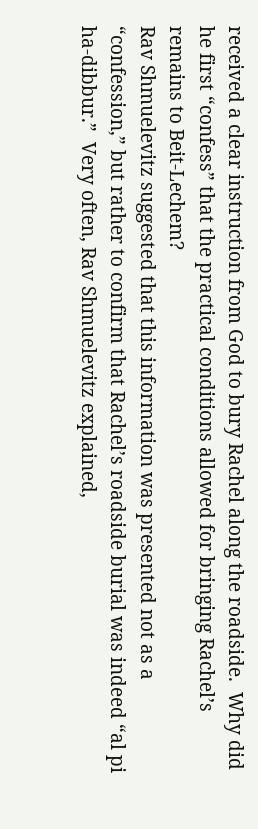received a clear instruction from God to bury Rachel along the roadside.  Why did he first “confess” that the practical conditions allowed for bringing Rachel’s remains to Beit-Lechem?
Rav Shmuelevitz suggested that this information was presented not as a “confession,” but rather to confirm that Rachel’s roadside burial was indeed “al pi ha-dibbur.”  Very often, Rav Shmuelevitz explained,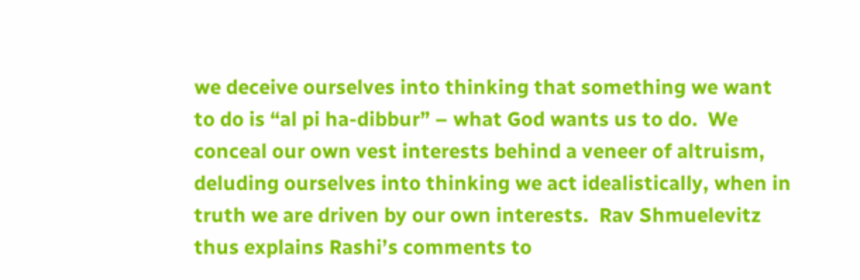we deceive ourselves into thinking that something we want to do is “al pi ha-dibbur” – what God wants us to do.  We conceal our own vest interests behind a veneer of altruism, deluding ourselves into thinking we act idealistically, when in truth we are driven by our own interests.  Rav Shmuelevitz thus explains Rashi’s comments to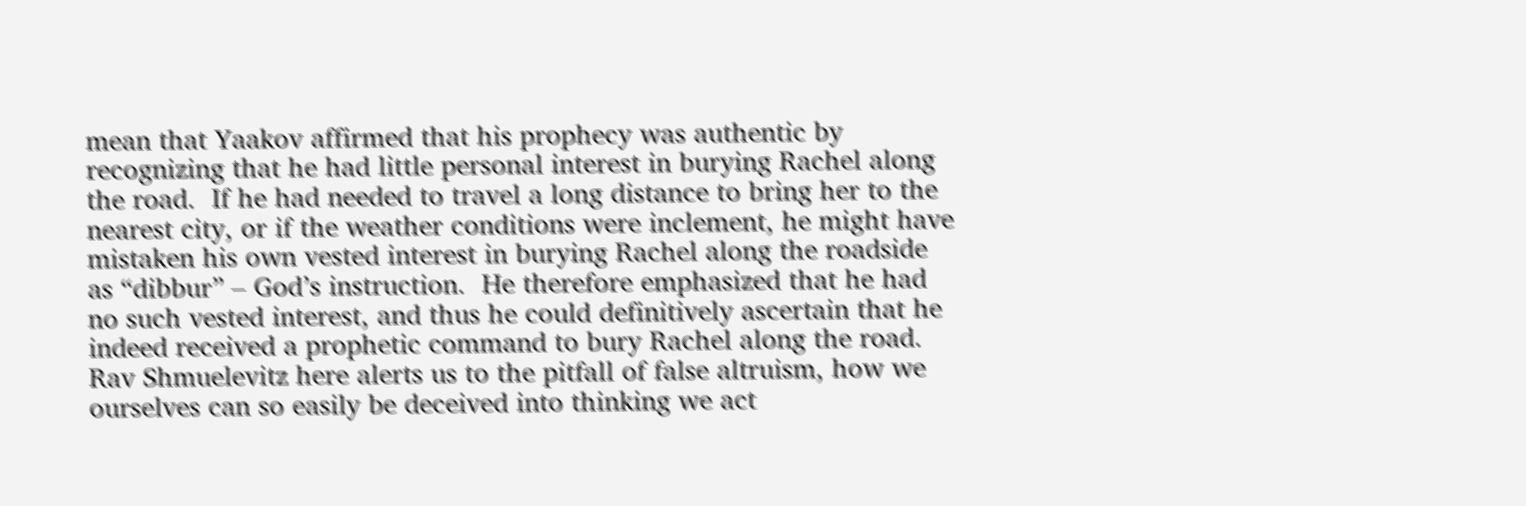mean that Yaakov affirmed that his prophecy was authentic by recognizing that he had little personal interest in burying Rachel along the road.  If he had needed to travel a long distance to bring her to the nearest city, or if the weather conditions were inclement, he might have mistaken his own vested interest in burying Rachel along the roadside as “dibbur” – God’s instruction.  He therefore emphasized that he had no such vested interest, and thus he could definitively ascertain that he indeed received a prophetic command to bury Rachel along the road.
Rav Shmuelevitz here alerts us to the pitfall of false altruism, how we ourselves can so easily be deceived into thinking we act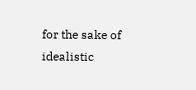for the sake of idealistic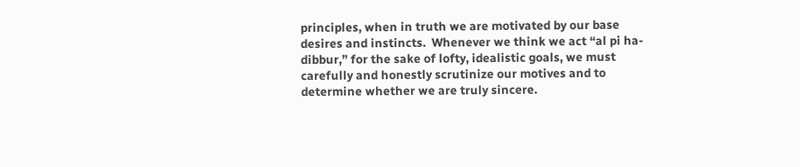principles, when in truth we are motivated by our base desires and instincts.  Whenever we think we act “al pi ha-dibbur,” for the sake of lofty, idealistic goals, we must carefully and honestly scrutinize our motives and to determine whether we are truly sincere.